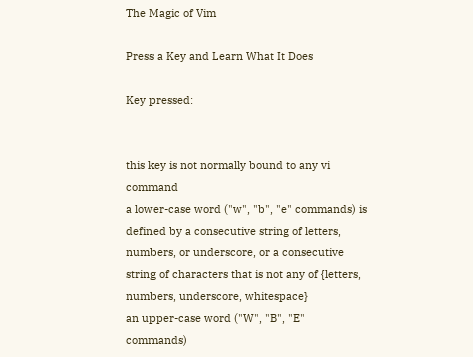The Magic of Vim

Press a Key and Learn What It Does

Key pressed:


this key is not normally bound to any vi command
a lower-case word ("w", "b", "e" commands) is defined by a consecutive string of letters, numbers, or underscore, or a consecutive string of characters that is not any of {letters, numbers, underscore, whitespace}
an upper-case word ("W", "B", "E" commands)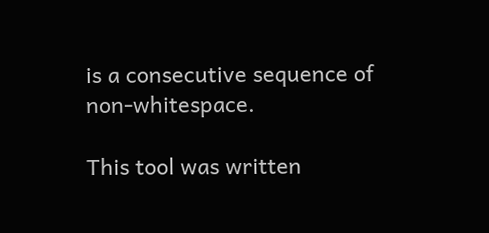is a consecutive sequence of non-whitespace.

This tool was written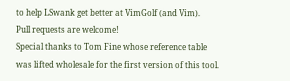to help LSwank get better at VimGolf (and Vim).
Pull requests are welcome!
Special thanks to Tom Fine whose reference table was lifted wholesale for the first version of this tool.